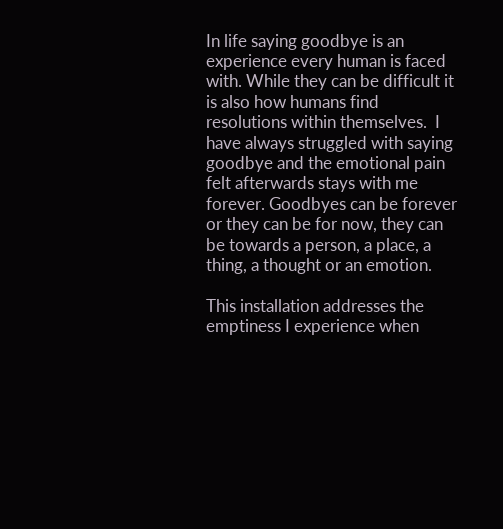In life saying goodbye is an experience every human is faced with. While they can be difficult it is also how humans find resolutions within themselves.  I have always struggled with saying goodbye and the emotional pain felt afterwards stays with me forever. Goodbyes can be forever or they can be for now, they can be towards a person, a place, a thing, a thought or an emotion.

This installation addresses the emptiness I experience when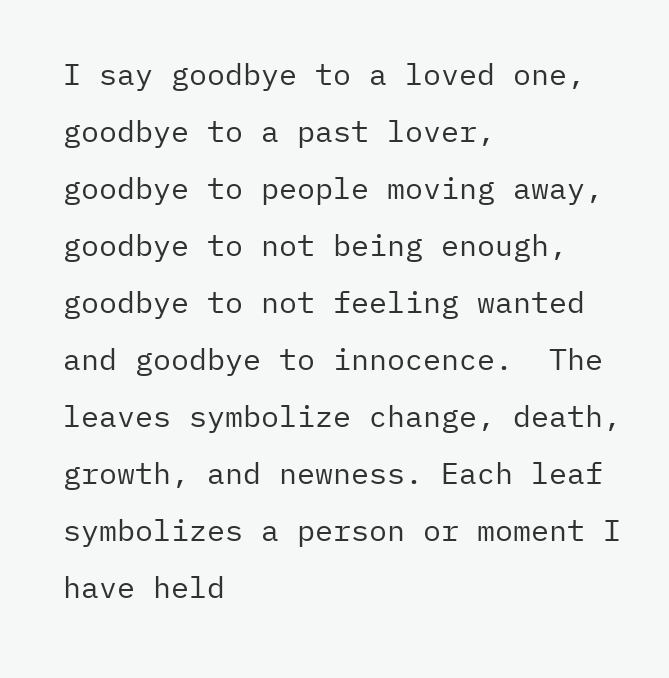I say goodbye to a loved one, goodbye to a past lover, goodbye to people moving away, goodbye to not being enough, goodbye to not feeling wanted and goodbye to innocence.  The leaves symbolize change, death, growth, and newness. Each leaf symbolizes a person or moment I have held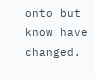onto but know have changed.